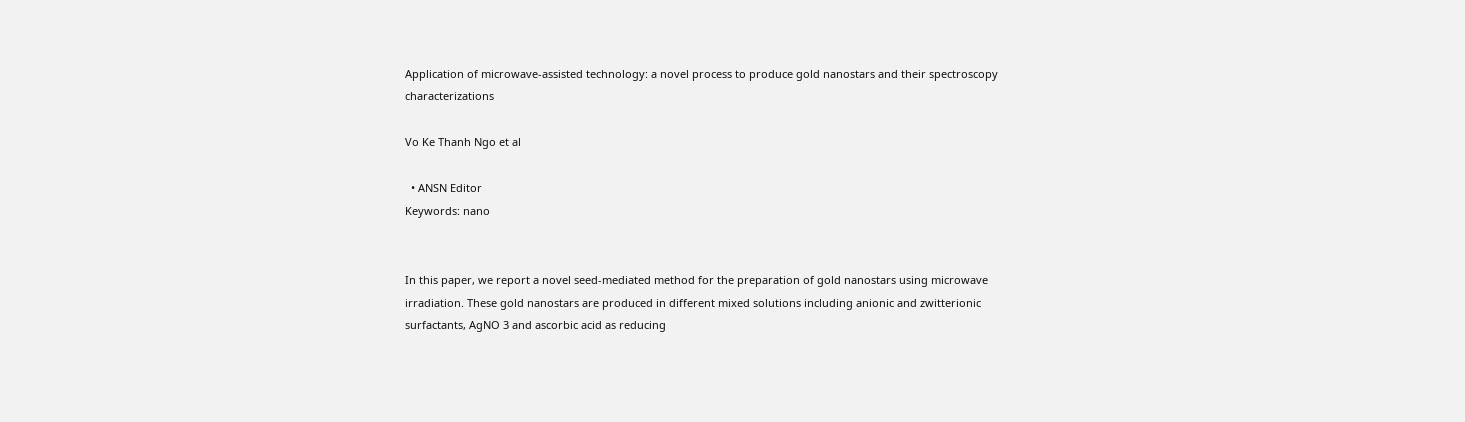Application of microwave-assisted technology: a novel process to produce gold nanostars and their spectroscopy characterizations

Vo Ke Thanh Ngo et al

  • ANSN Editor
Keywords: nano


In this paper, we report a novel seed-mediated method for the preparation of gold nanostars using microwave irradiation. These gold nanostars are produced in different mixed solutions including anionic and zwitterionic surfactants, AgNO 3 and ascorbic acid as reducing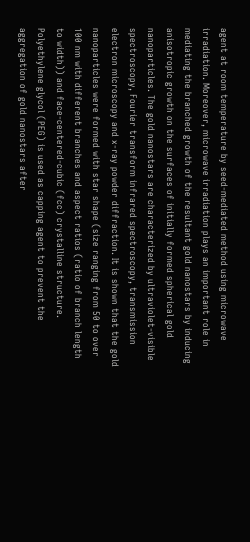agent at room temperature by seed-mediated method using microwave irradiation. Moreover, microwave irradiation plays an important role in mediating the branched growth of the resultant gold nanostars by inducing anisotropic growth on the surfaces of initially formed spherical gold nanoparticles. The gold nanostars are characterized by ultraviolet-visible spectroscopy, Fourier transform infrared spectroscopy, transmission electron microscopy and x-ray powder diffraction. It is shown that the gold nanoparticles were formed with star shape (size ranging from 50 to over 100 nm with different branches and aspect ratios (ratio of branch length to width)) and face-centered-cubic (fcc) crystalline structure. Polyethylene glycol (PEG) is used as capping agent to prevent the aggregation of gold nanostars after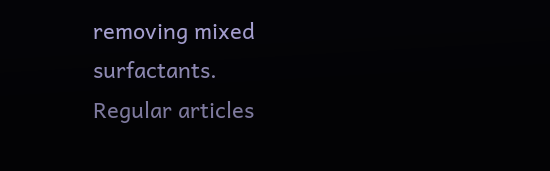removing mixed surfactants.
Regular articles